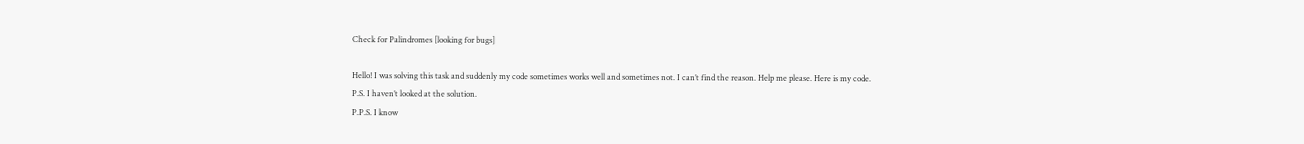Check for Palindromes [looking for bugs]

Hello! I was solving this task and suddenly my code sometimes works well and sometimes not. I can’t find the reason. Help me please. Here is my code.
P.S. I haven’t looked at the solution.
P.P.S. I know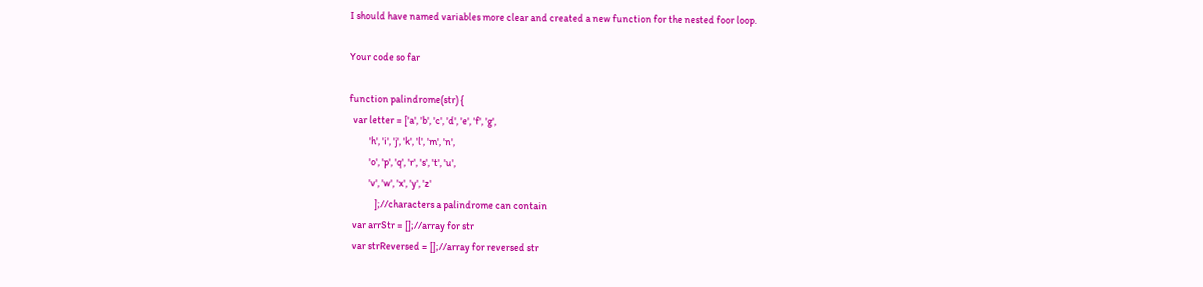I should have named variables more clear and created a new function for the nested foor loop.

Your code so far

function palindrome(str) {
  var letter = ['a', 'b', 'c', 'd', 'e', 'f', 'g',
          'h', 'i', 'j', 'k', 'l', 'm', 'n',
          'o', 'p', 'q', 'r', 's', 't', 'u',
          'v', 'w', 'x', 'y', 'z'
             ];//characters a palindrome can contain
  var arrStr = [];//array for str
  var strReversed = [];//array for reversed str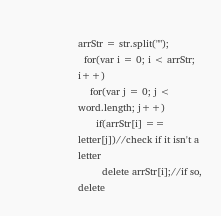arrStr = str.split("");
  for(var i = 0; i < arrStr; i++)
    for(var j = 0; j < word.length; j++)
      if(arrStr[i] == letter[j])//check if it isn't a letter
        delete arrStr[i];//if so, delete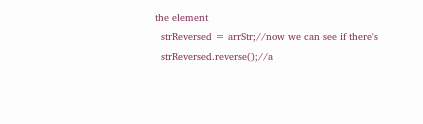the element
  strReversed = arrStr;//now we can see if there's
  strReversed.reverse();//a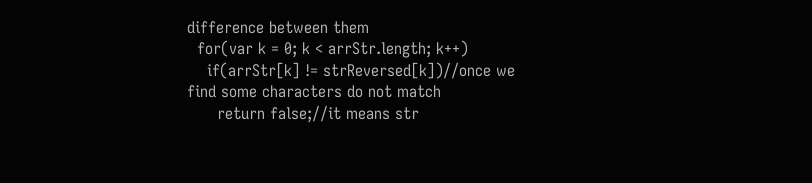difference between them
  for(var k = 0; k < arrStr.length; k++)
    if(arrStr[k] != strReversed[k])//once we find some characters do not match
      return false;//it means str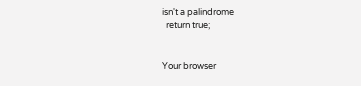isn't a palindrome
  return true;


Your browser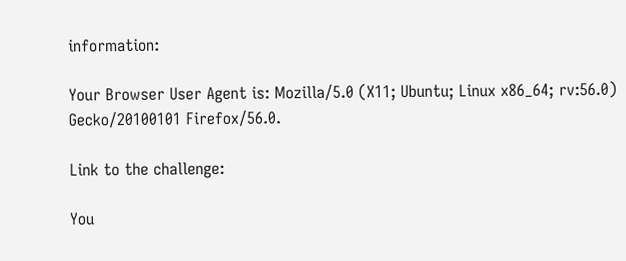information:

Your Browser User Agent is: Mozilla/5.0 (X11; Ubuntu; Linux x86_64; rv:56.0) Gecko/20100101 Firefox/56.0.

Link to the challenge:

You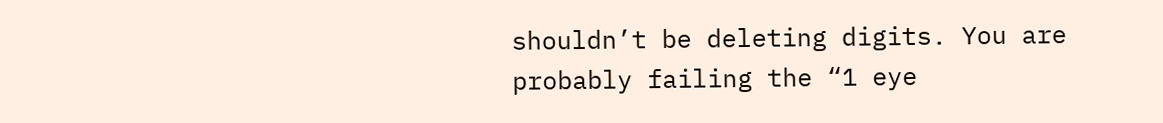shouldn’t be deleting digits. You are probably failing the “1 eye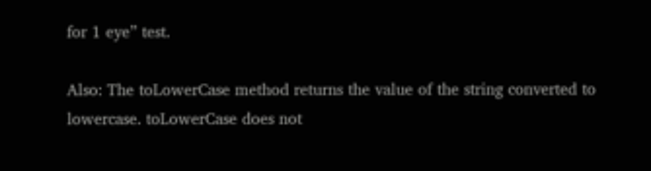for 1 eye” test.

Also: The toLowerCase method returns the value of the string converted to lowercase. toLowerCase does not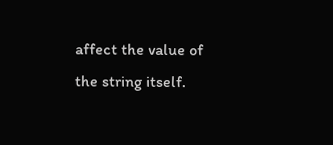affect the value of the string itself.